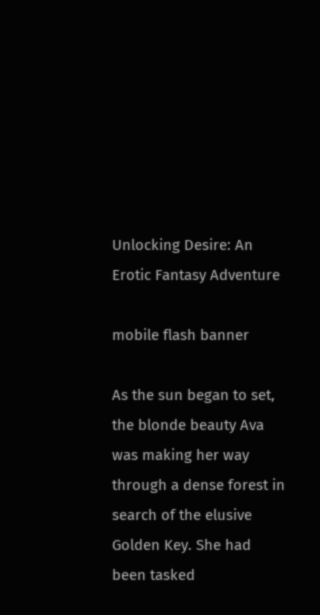Unlocking Desire: An Erotic Fantasy Adventure

mobile flash banner

As the sun began to set, the blonde beauty Ava was making her way through a dense forest in search of the elusive Golden Key. She had been tasked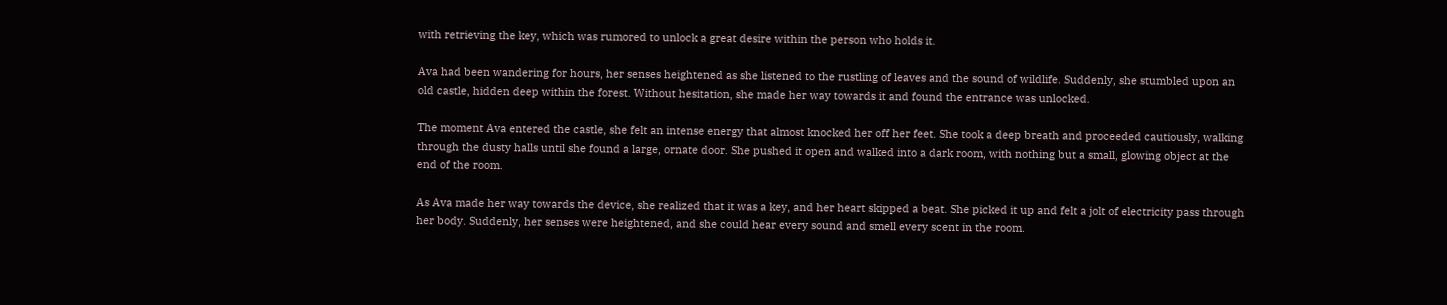with retrieving the key, which was rumored to unlock a great desire within the person who holds it.

Ava had been wandering for hours, her senses heightened as she listened to the rustling of leaves and the sound of wildlife. Suddenly, she stumbled upon an old castle, hidden deep within the forest. Without hesitation, she made her way towards it and found the entrance was unlocked.

The moment Ava entered the castle, she felt an intense energy that almost knocked her off her feet. She took a deep breath and proceeded cautiously, walking through the dusty halls until she found a large, ornate door. She pushed it open and walked into a dark room, with nothing but a small, glowing object at the end of the room.

As Ava made her way towards the device, she realized that it was a key, and her heart skipped a beat. She picked it up and felt a jolt of electricity pass through her body. Suddenly, her senses were heightened, and she could hear every sound and smell every scent in the room.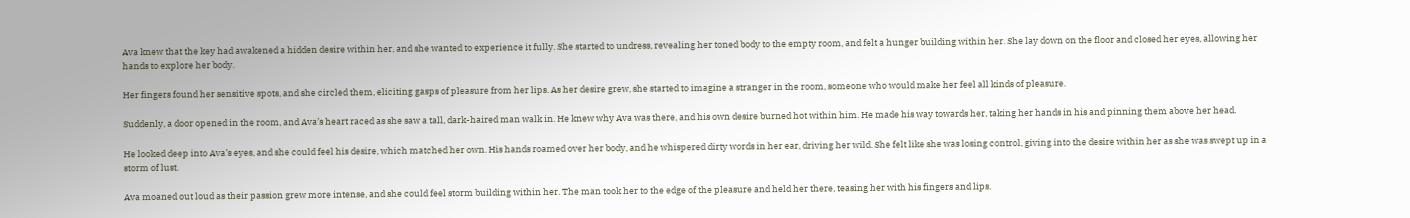Ava knew that the key had awakened a hidden desire within her, and she wanted to experience it fully. She started to undress, revealing her toned body to the empty room, and felt a hunger building within her. She lay down on the floor and closed her eyes, allowing her hands to explore her body.

Her fingers found her sensitive spots, and she circled them, eliciting gasps of pleasure from her lips. As her desire grew, she started to imagine a stranger in the room, someone who would make her feel all kinds of pleasure.

Suddenly, a door opened in the room, and Ava’s heart raced as she saw a tall, dark-haired man walk in. He knew why Ava was there, and his own desire burned hot within him. He made his way towards her, taking her hands in his and pinning them above her head.

He looked deep into Ava’s eyes, and she could feel his desire, which matched her own. His hands roamed over her body, and he whispered dirty words in her ear, driving her wild. She felt like she was losing control, giving into the desire within her as she was swept up in a storm of lust.

Ava moaned out loud as their passion grew more intense, and she could feel storm building within her. The man took her to the edge of the pleasure and held her there, teasing her with his fingers and lips.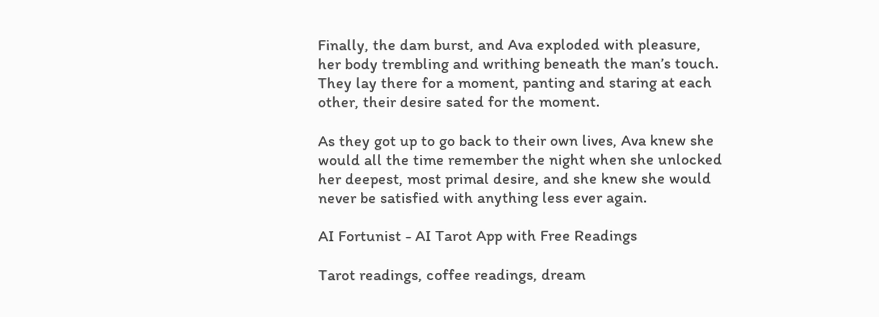Finally, the dam burst, and Ava exploded with pleasure, her body trembling and writhing beneath the man’s touch. They lay there for a moment, panting and staring at each other, their desire sated for the moment.

As they got up to go back to their own lives, Ava knew she would all the time remember the night when she unlocked her deepest, most primal desire, and she knew she would never be satisfied with anything less ever again.

AI Fortunist - AI Tarot App with Free Readings

Tarot readings, coffee readings, dream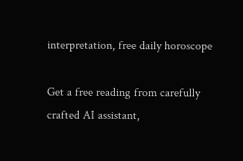interpretation, free daily horoscope

Get a free reading from carefully crafted AI assistant,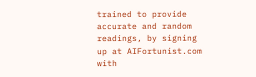trained to provide accurate and random readings, by signing up at AIFortunist.com with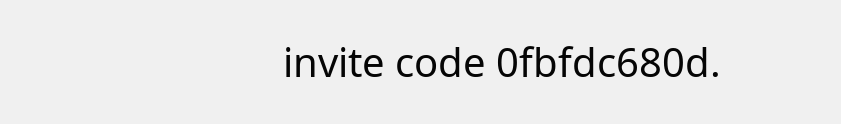invite code 0fbfdc680d.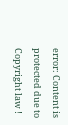error: Content is protected due to Copyright law !